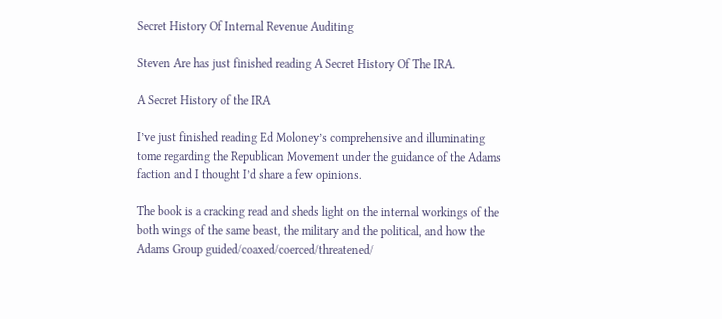Secret History Of Internal Revenue Auditing

Steven Are has just finished reading A Secret History Of The IRA.

A Secret History of the IRA

I’ve just finished reading Ed Moloney’s comprehensive and illuminating tome regarding the Republican Movement under the guidance of the Adams faction and I thought I’d share a few opinions.

The book is a cracking read and sheds light on the internal workings of the both wings of the same beast, the military and the political, and how the Adams Group guided/coaxed/coerced/threatened/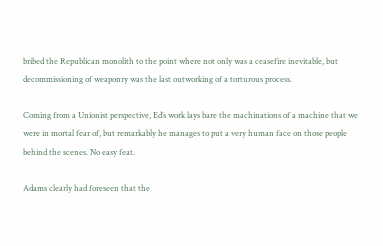bribed the Republican monolith to the point where not only was a ceasefire inevitable, but decommissioning of weaponry was the last outworking of a torturous process.

Coming from a Unionist perspective, Ed’s work lays bare the machinations of a machine that we were in mortal fear of, but remarkably he manages to put a very human face on those people behind the scenes. No easy feat.

Adams clearly had foreseen that the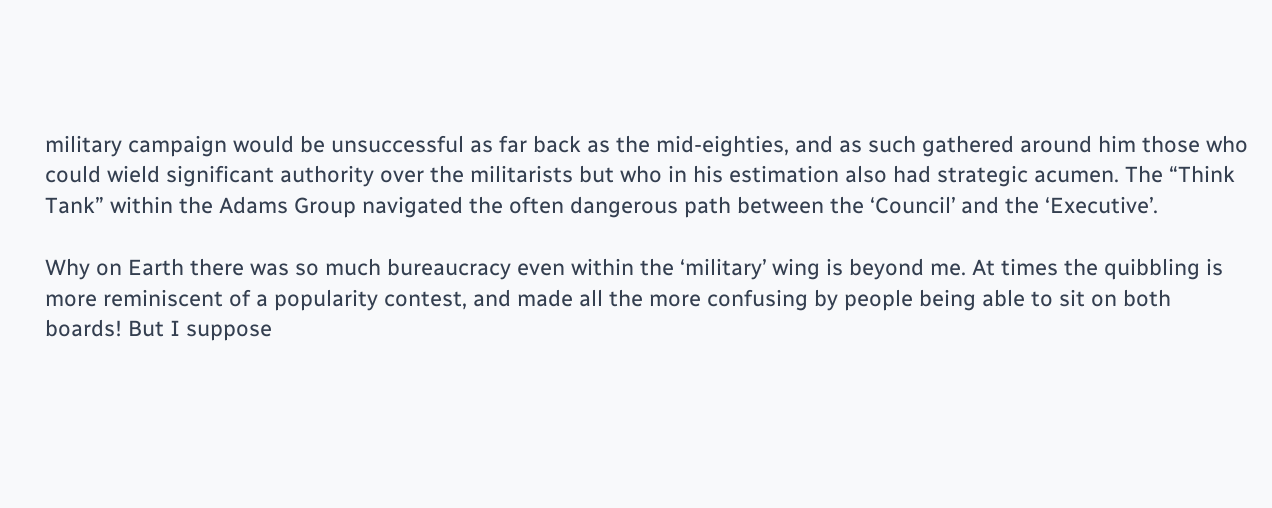military campaign would be unsuccessful as far back as the mid-eighties, and as such gathered around him those who could wield significant authority over the militarists but who in his estimation also had strategic acumen. The “Think Tank” within the Adams Group navigated the often dangerous path between the ‘Council’ and the ‘Executive’.

Why on Earth there was so much bureaucracy even within the ‘military’ wing is beyond me. At times the quibbling is more reminiscent of a popularity contest, and made all the more confusing by people being able to sit on both boards! But I suppose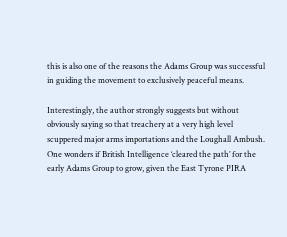this is also one of the reasons the Adams Group was successful in guiding the movement to exclusively peaceful means.

Interestingly, the author strongly suggests but without obviously saying so that treachery at a very high level scuppered major arms importations and the Loughall Ambush. One wonders if British Intelligence ‘cleared the path’ for the early Adams Group to grow, given the East Tyrone PIRA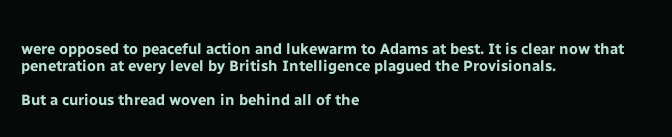were opposed to peaceful action and lukewarm to Adams at best. It is clear now that penetration at every level by British Intelligence plagued the Provisionals.

But a curious thread woven in behind all of the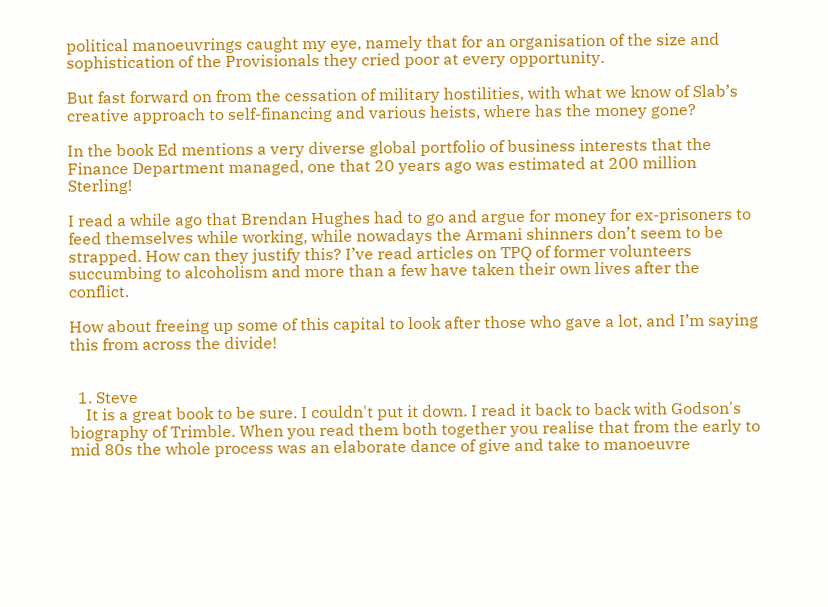political manoeuvrings caught my eye, namely that for an organisation of the size and sophistication of the Provisionals they cried poor at every opportunity.

But fast forward on from the cessation of military hostilities, with what we know of Slab’s creative approach to self-financing and various heists, where has the money gone?

In the book Ed mentions a very diverse global portfolio of business interests that the Finance Department managed, one that 20 years ago was estimated at 200 million Sterling!

I read a while ago that Brendan Hughes had to go and argue for money for ex-prisoners to feed themselves while working, while nowadays the Armani shinners don’t seem to be strapped. How can they justify this? I’ve read articles on TPQ of former volunteers succumbing to alcoholism and more than a few have taken their own lives after the conflict.

How about freeing up some of this capital to look after those who gave a lot, and I’m saying this from across the divide!


  1. Steve
    It is a great book to be sure. I couldn't put it down. I read it back to back with Godson's biography of Trimble. When you read them both together you realise that from the early to mid 80s the whole process was an elaborate dance of give and take to manoeuvre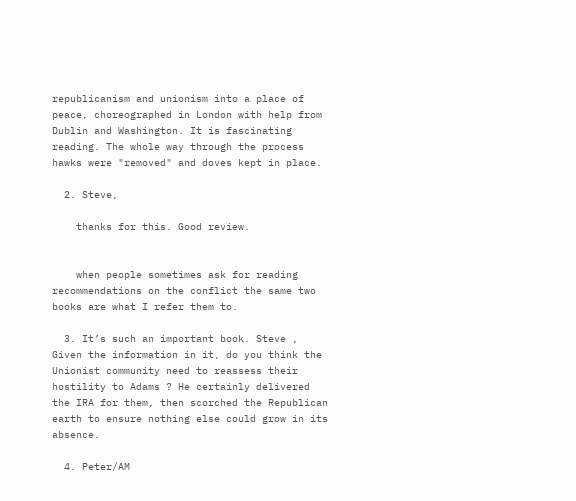republicanism and unionism into a place of peace, choreographed in London with help from Dublin and Washington. It is fascinating reading. The whole way through the process hawks were "removed" and doves kept in place.

  2. Steve,

    thanks for this. Good review.


    when people sometimes ask for reading recommendations on the conflict the same two books are what I refer them to.

  3. It’s such an important book. Steve , Given the information in it, do you think the Unionist community need to reassess their hostility to Adams ? He certainly delivered the IRA for them, then scorched the Republican earth to ensure nothing else could grow in its absence.

  4. Peter/AM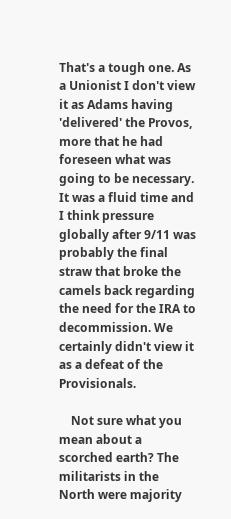That's a tough one. As a Unionist I don't view it as Adams having 'delivered' the Provos, more that he had foreseen what was going to be necessary. It was a fluid time and I think pressure globally after 9/11 was probably the final straw that broke the camels back regarding the need for the IRA to decommission. We certainly didn't view it as a defeat of the Provisionals.

    Not sure what you mean about a scorched earth? The militarists in the North were majority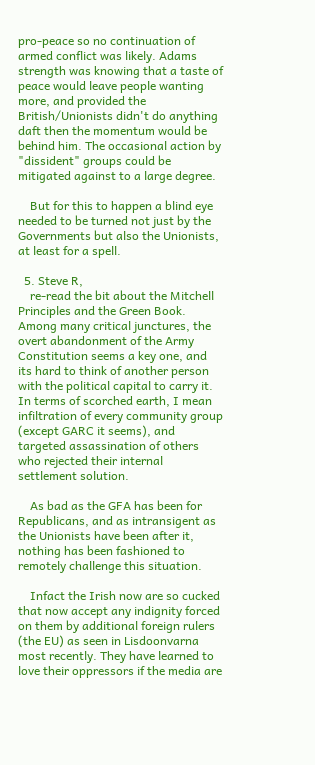pro-peace so no continuation of armed conflict was likely. Adams strength was knowing that a taste of peace would leave people wanting more, and provided the British/Unionists didn't do anything daft then the momentum would be behind him. The occasional action by "dissident" groups could be mitigated against to a large degree.

    But for this to happen a blind eye needed to be turned not just by the Governments but also the Unionists, at least for a spell.

  5. Steve R,
    re-read the bit about the Mitchell Principles and the Green Book. Among many critical junctures, the overt abandonment of the Army Constitution seems a key one, and its hard to think of another person with the political capital to carry it. In terms of scorched earth, I mean infiltration of every community group (except GARC it seems), and targeted assassination of others who rejected their internal settlement solution.

    As bad as the GFA has been for Republicans, and as intransigent as the Unionists have been after it, nothing has been fashioned to remotely challenge this situation.

    Infact the Irish now are so cucked that now accept any indignity forced on them by additional foreign rulers (the EU) as seen in Lisdoonvarna most recently. They have learned to love their oppressors if the media are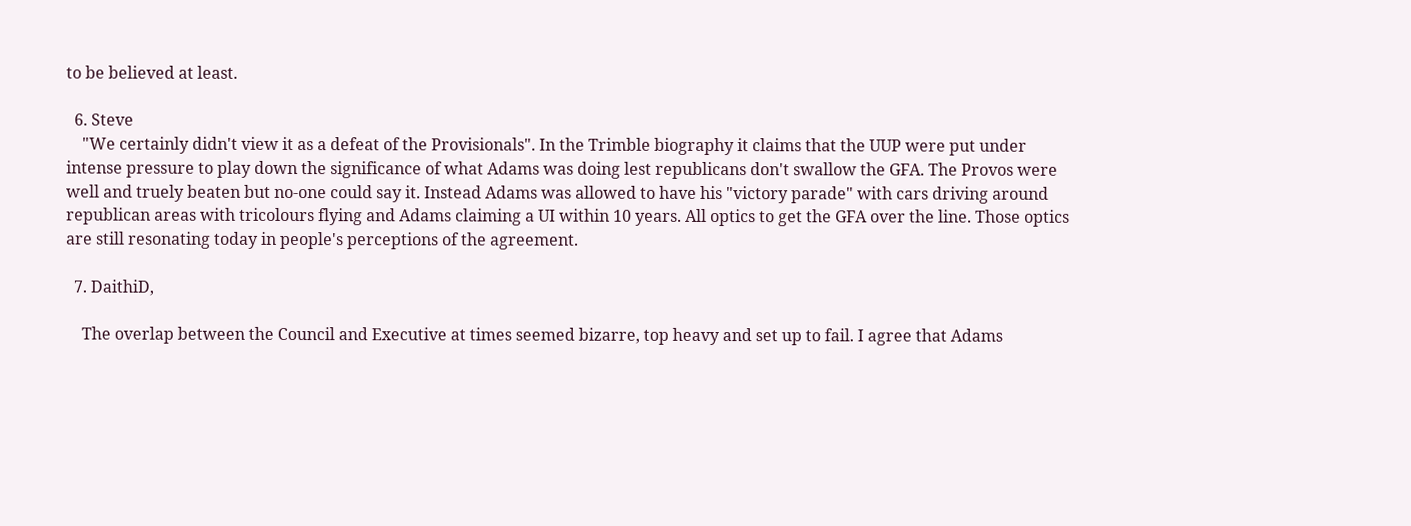to be believed at least.

  6. Steve
    "We certainly didn't view it as a defeat of the Provisionals". In the Trimble biography it claims that the UUP were put under intense pressure to play down the significance of what Adams was doing lest republicans don't swallow the GFA. The Provos were well and truely beaten but no-one could say it. Instead Adams was allowed to have his "victory parade" with cars driving around republican areas with tricolours flying and Adams claiming a UI within 10 years. All optics to get the GFA over the line. Those optics are still resonating today in people's perceptions of the agreement.

  7. DaithiD,

    The overlap between the Council and Executive at times seemed bizarre, top heavy and set up to fail. I agree that Adams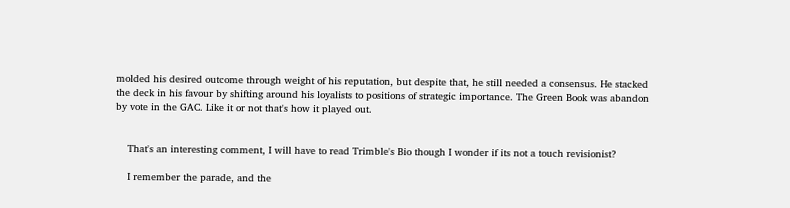molded his desired outcome through weight of his reputation, but despite that, he still needed a consensus. He stacked the deck in his favour by shifting around his loyalists to positions of strategic importance. The Green Book was abandon by vote in the GAC. Like it or not that's how it played out.


    That's an interesting comment, I will have to read Trimble's Bio though I wonder if its not a touch revisionist?

    I remember the parade, and the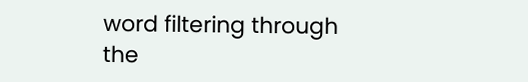word filtering through the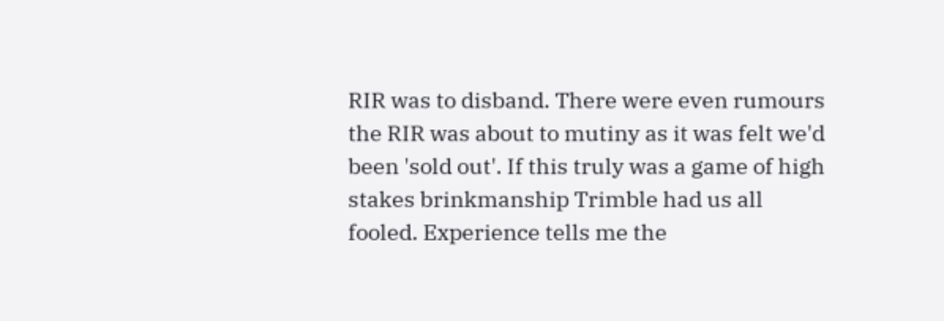RIR was to disband. There were even rumours the RIR was about to mutiny as it was felt we'd been 'sold out'. If this truly was a game of high stakes brinkmanship Trimble had us all fooled. Experience tells me the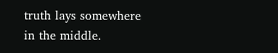truth lays somewhere in the middle.